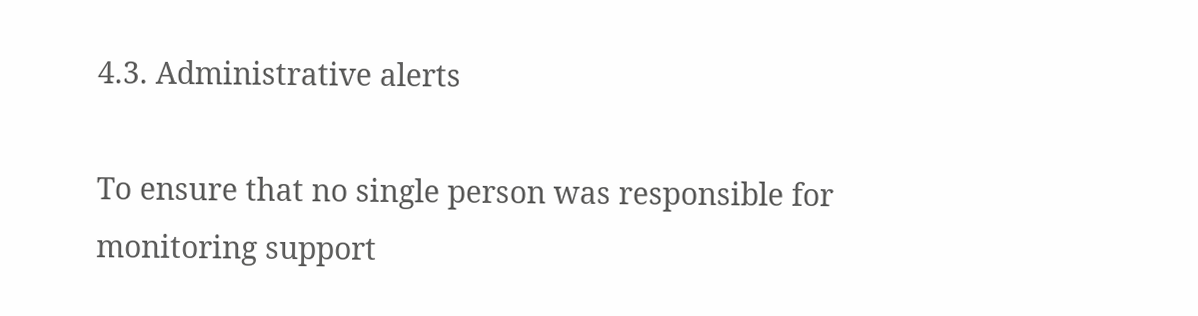4.3. Administrative alerts

To ensure that no single person was responsible for monitoring support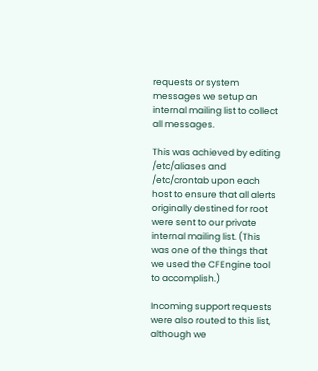requests or system messages we setup an internal mailing list to collect all messages.

This was achieved by editing /etc/aliases and /etc/crontab upon each host to ensure that all alerts originally destined for root were sent to our private internal mailing list. (This was one of the things that we used the CFEngine tool to accomplish.)

Incoming support requests were also routed to this list, although we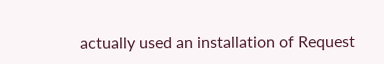actually used an installation of Request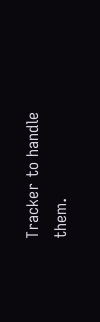Tracker to handle them.